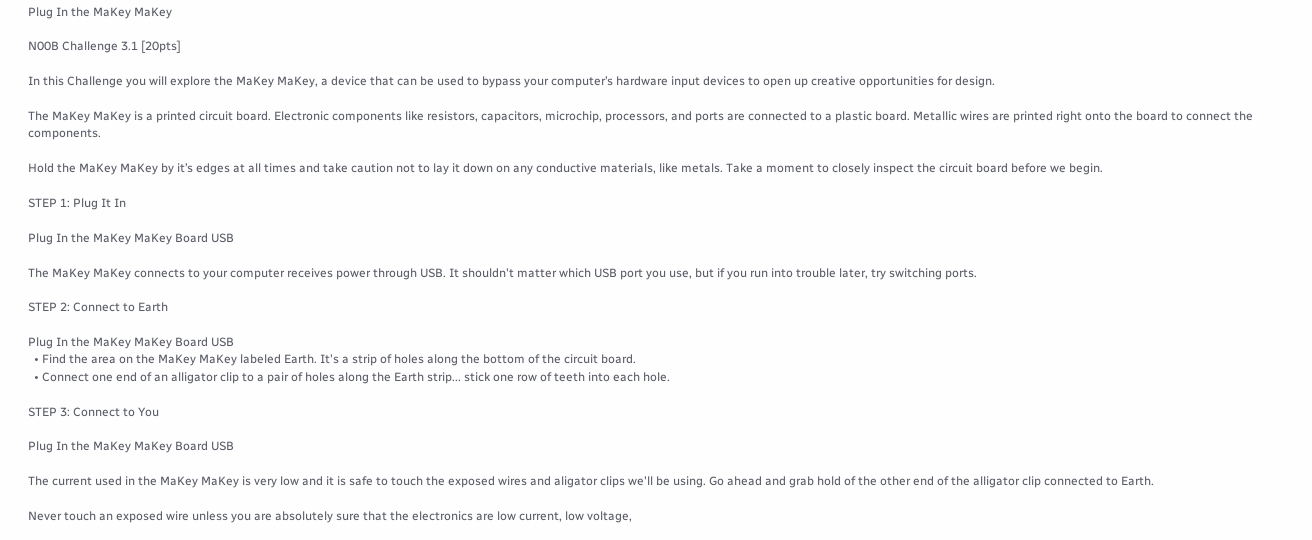Plug In the MaKey MaKey

N00B Challenge 3.1 [20pts]

In this Challenge you will explore the MaKey MaKey, a device that can be used to bypass your computer’s hardware input devices to open up creative opportunities for design.

The MaKey MaKey is a printed circuit board. Electronic components like resistors, capacitors, microchip, processors, and ports are connected to a plastic board. Metallic wires are printed right onto the board to connect the components.

Hold the MaKey MaKey by it’s edges at all times and take caution not to lay it down on any conductive materials, like metals. Take a moment to closely inspect the circuit board before we begin.

STEP 1: Plug It In

Plug In the MaKey MaKey Board USB

The MaKey MaKey connects to your computer receives power through USB. It shouldn't matter which USB port you use, but if you run into trouble later, try switching ports.

STEP 2: Connect to Earth

Plug In the MaKey MaKey Board USB
  • Find the area on the MaKey MaKey labeled Earth. It's a strip of holes along the bottom of the circuit board.
  • Connect one end of an alligator clip to a pair of holes along the Earth strip... stick one row of teeth into each hole.

STEP 3: Connect to You

Plug In the MaKey MaKey Board USB

The current used in the MaKey MaKey is very low and it is safe to touch the exposed wires and aligator clips we'll be using. Go ahead and grab hold of the other end of the alligator clip connected to Earth.

Never touch an exposed wire unless you are absolutely sure that the electronics are low current, low voltage,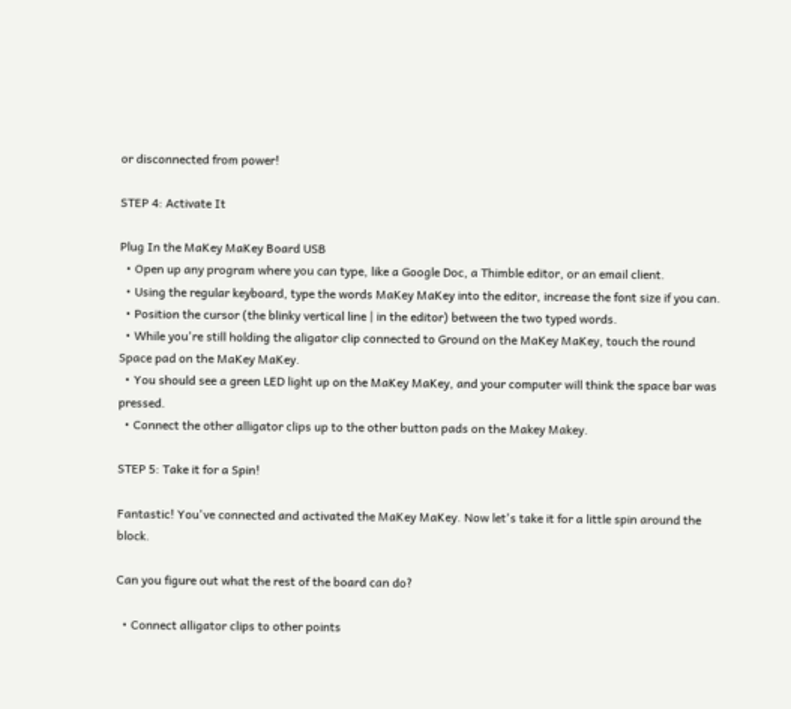or disconnected from power!

STEP 4: Activate It

Plug In the MaKey MaKey Board USB
  • Open up any program where you can type, like a Google Doc, a Thimble editor, or an email client.
  • Using the regular keyboard, type the words MaKey MaKey into the editor, increase the font size if you can.
  • Position the cursor (the blinky vertical line | in the editor) between the two typed words.
  • While you're still holding the aligator clip connected to Ground on the MaKey MaKey, touch the round Space pad on the MaKey MaKey.
  • You should see a green LED light up on the MaKey MaKey, and your computer will think the space bar was pressed.
  • Connect the other alligator clips up to the other button pads on the Makey Makey.

STEP 5: Take it for a Spin!

Fantastic! You've connected and activated the MaKey MaKey. Now let's take it for a little spin around the block.

Can you figure out what the rest of the board can do?

  • Connect alligator clips to other points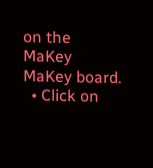on the MaKey MaKey board.
  • Click on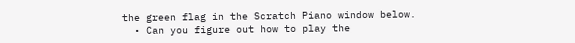the green flag in the Scratch Piano window below.
  • Can you figure out how to play the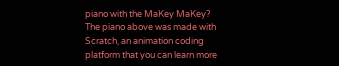piano with the MaKey MaKey?
The piano above was made with Scratch, an animation coding platform that you can learn more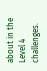about in the Level 4 challenges.